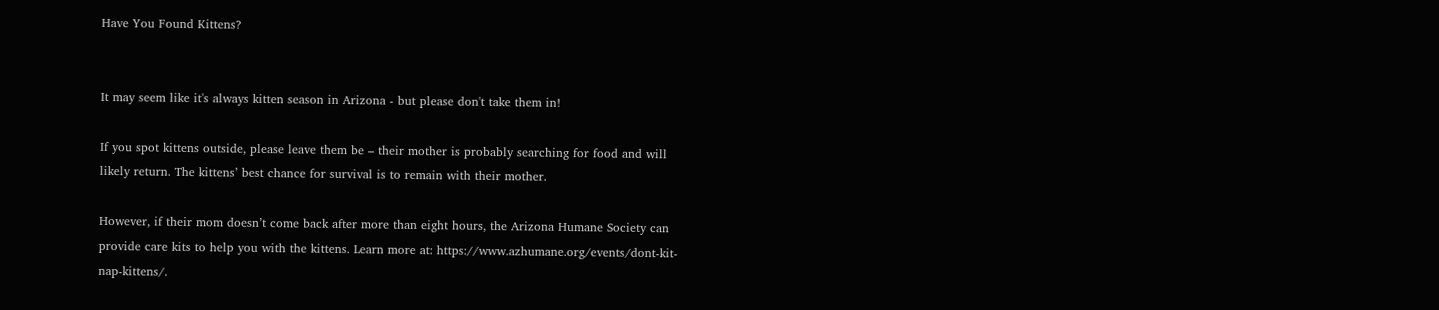Have You Found Kittens?


It may seem like it's always kitten season in Arizona - but please don't take them in!

If you spot kittens outside, please leave them be – their mother is probably searching for food and will likely return. The kittens’ best chance for survival is to remain with their mother.

However, if their mom doesn’t come back after more than eight hours, the Arizona Humane Society can provide care kits to help you with the kittens. Learn more at: https://www.azhumane.org/events/dont-kit-nap-kittens/.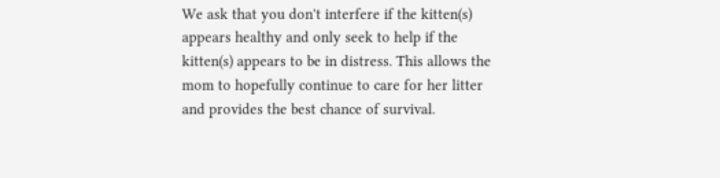We ask that you don't interfere if the kitten(s) appears healthy and only seek to help if the kitten(s) appears to be in distress. This allows the mom to hopefully continue to care for her litter and provides the best chance of survival.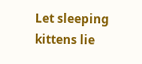Let sleeping kittens lie